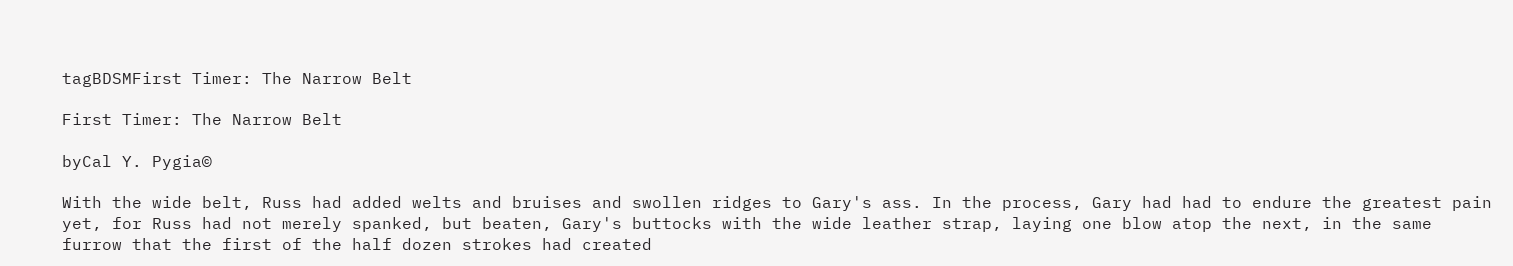tagBDSMFirst Timer: The Narrow Belt

First Timer: The Narrow Belt

byCal Y. Pygia©

With the wide belt, Russ had added welts and bruises and swollen ridges to Gary's ass. In the process, Gary had had to endure the greatest pain yet, for Russ had not merely spanked, but beaten, Gary's buttocks with the wide leather strap, laying one blow atop the next, in the same furrow that the first of the half dozen strokes had created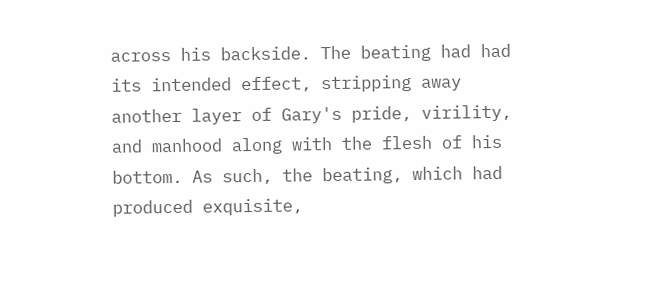across his backside. The beating had had its intended effect, stripping away another layer of Gary's pride, virility, and manhood along with the flesh of his bottom. As such, the beating, which had produced exquisite,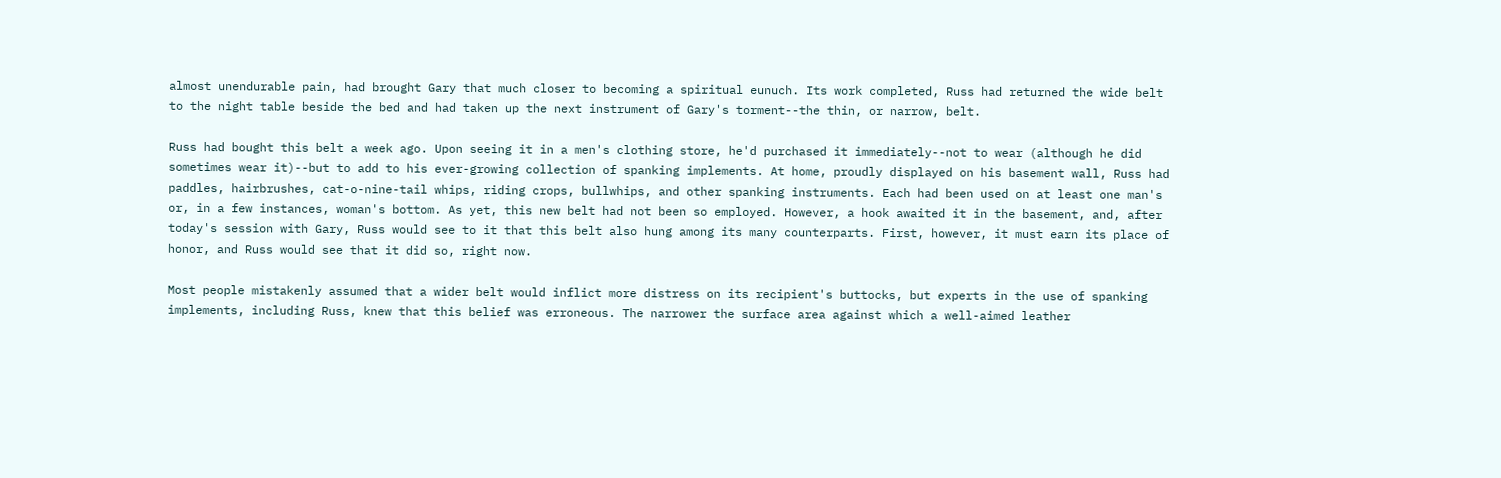almost unendurable pain, had brought Gary that much closer to becoming a spiritual eunuch. Its work completed, Russ had returned the wide belt to the night table beside the bed and had taken up the next instrument of Gary's torment--the thin, or narrow, belt.

Russ had bought this belt a week ago. Upon seeing it in a men's clothing store, he'd purchased it immediately--not to wear (although he did sometimes wear it)--but to add to his ever-growing collection of spanking implements. At home, proudly displayed on his basement wall, Russ had paddles, hairbrushes, cat-o-nine-tail whips, riding crops, bullwhips, and other spanking instruments. Each had been used on at least one man's or, in a few instances, woman's bottom. As yet, this new belt had not been so employed. However, a hook awaited it in the basement, and, after today's session with Gary, Russ would see to it that this belt also hung among its many counterparts. First, however, it must earn its place of honor, and Russ would see that it did so, right now.

Most people mistakenly assumed that a wider belt would inflict more distress on its recipient's buttocks, but experts in the use of spanking implements, including Russ, knew that this belief was erroneous. The narrower the surface area against which a well-aimed leather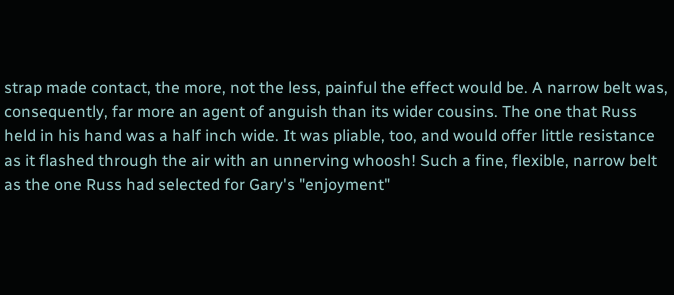strap made contact, the more, not the less, painful the effect would be. A narrow belt was, consequently, far more an agent of anguish than its wider cousins. The one that Russ held in his hand was a half inch wide. It was pliable, too, and would offer little resistance as it flashed through the air with an unnerving whoosh! Such a fine, flexible, narrow belt as the one Russ had selected for Gary's "enjoyment"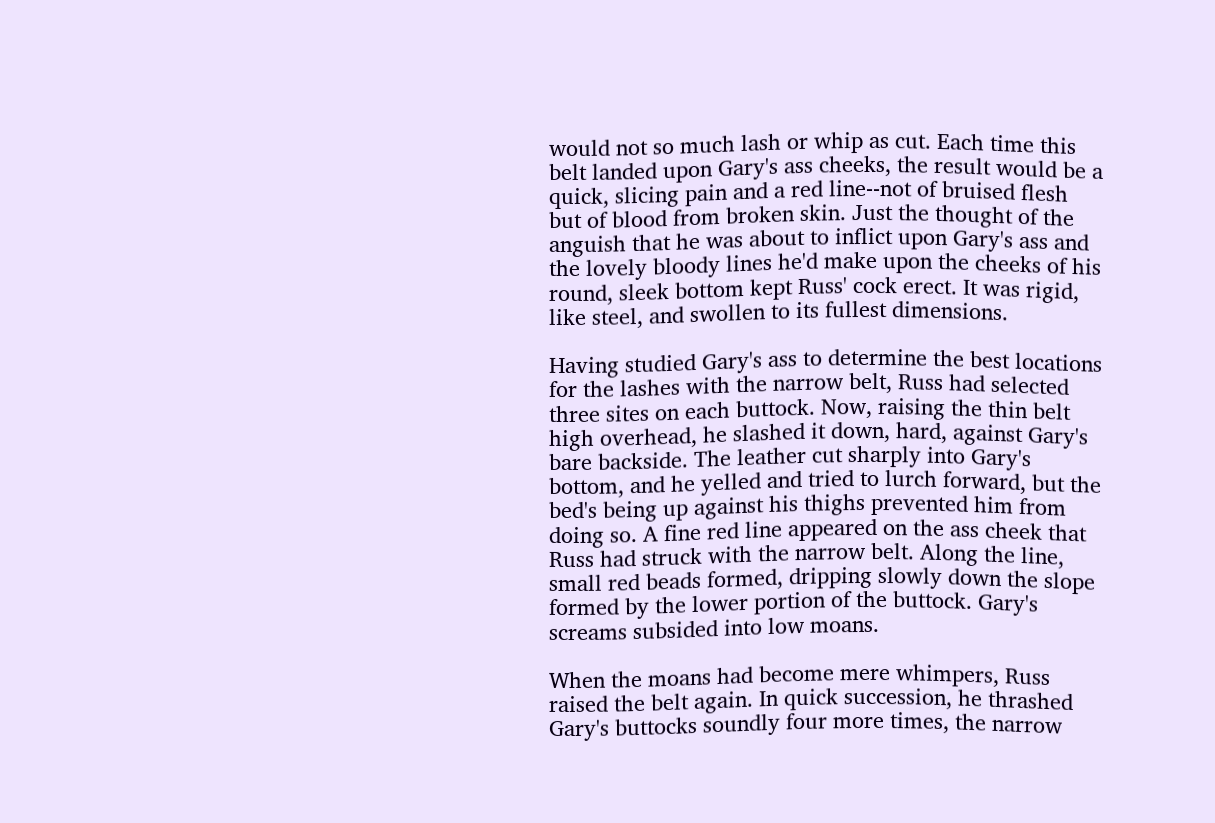would not so much lash or whip as cut. Each time this belt landed upon Gary's ass cheeks, the result would be a quick, slicing pain and a red line--not of bruised flesh but of blood from broken skin. Just the thought of the anguish that he was about to inflict upon Gary's ass and the lovely bloody lines he'd make upon the cheeks of his round, sleek bottom kept Russ' cock erect. It was rigid, like steel, and swollen to its fullest dimensions.

Having studied Gary's ass to determine the best locations for the lashes with the narrow belt, Russ had selected three sites on each buttock. Now, raising the thin belt high overhead, he slashed it down, hard, against Gary's bare backside. The leather cut sharply into Gary's bottom, and he yelled and tried to lurch forward, but the bed's being up against his thighs prevented him from doing so. A fine red line appeared on the ass cheek that Russ had struck with the narrow belt. Along the line, small red beads formed, dripping slowly down the slope formed by the lower portion of the buttock. Gary's screams subsided into low moans.

When the moans had become mere whimpers, Russ raised the belt again. In quick succession, he thrashed Gary's buttocks soundly four more times, the narrow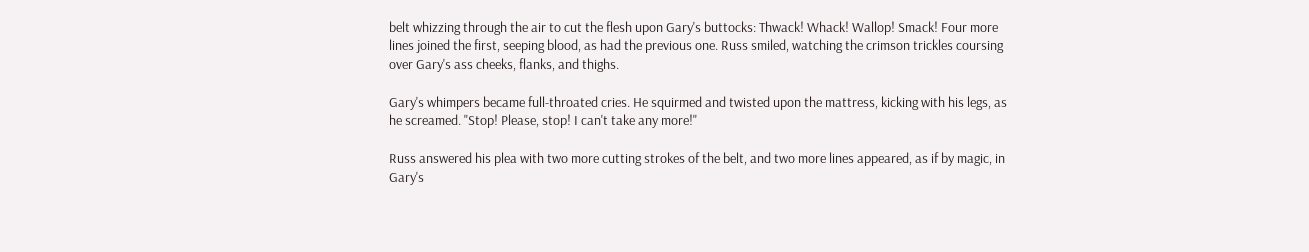belt whizzing through the air to cut the flesh upon Gary's buttocks: Thwack! Whack! Wallop! Smack! Four more lines joined the first, seeping blood, as had the previous one. Russ smiled, watching the crimson trickles coursing over Gary's ass cheeks, flanks, and thighs.

Gary's whimpers became full-throated cries. He squirmed and twisted upon the mattress, kicking with his legs, as he screamed. "Stop! Please, stop! I can't take any more!"

Russ answered his plea with two more cutting strokes of the belt, and two more lines appeared, as if by magic, in Gary's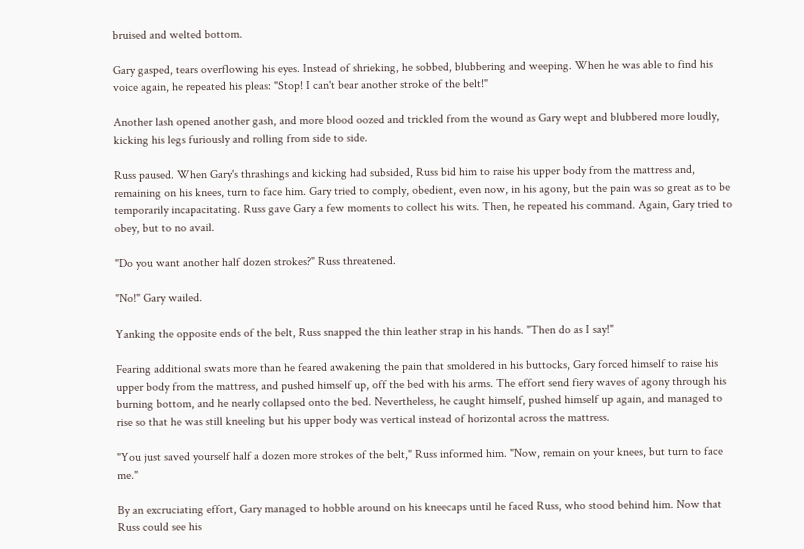bruised and welted bottom.

Gary gasped, tears overflowing his eyes. Instead of shrieking, he sobbed, blubbering and weeping. When he was able to find his voice again, he repeated his pleas: "Stop! I can't bear another stroke of the belt!"

Another lash opened another gash, and more blood oozed and trickled from the wound as Gary wept and blubbered more loudly, kicking his legs furiously and rolling from side to side.

Russ paused. When Gary's thrashings and kicking had subsided, Russ bid him to raise his upper body from the mattress and, remaining on his knees, turn to face him. Gary tried to comply, obedient, even now, in his agony, but the pain was so great as to be temporarily incapacitating. Russ gave Gary a few moments to collect his wits. Then, he repeated his command. Again, Gary tried to obey, but to no avail.

"Do you want another half dozen strokes?" Russ threatened.

"No!" Gary wailed.

Yanking the opposite ends of the belt, Russ snapped the thin leather strap in his hands. "Then do as I say!"

Fearing additional swats more than he feared awakening the pain that smoldered in his buttocks, Gary forced himself to raise his upper body from the mattress, and pushed himself up, off the bed with his arms. The effort send fiery waves of agony through his burning bottom, and he nearly collapsed onto the bed. Nevertheless, he caught himself, pushed himself up again, and managed to rise so that he was still kneeling but his upper body was vertical instead of horizontal across the mattress.

"You just saved yourself half a dozen more strokes of the belt," Russ informed him. "Now, remain on your knees, but turn to face me."

By an excruciating effort, Gary managed to hobble around on his kneecaps until he faced Russ, who stood behind him. Now that Russ could see his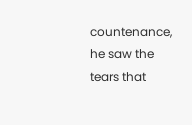countenance, he saw the tears that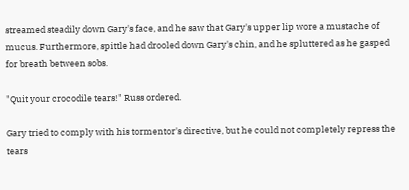streamed steadily down Gary's face, and he saw that Gary's upper lip wore a mustache of mucus. Furthermore, spittle had drooled down Gary's chin, and he spluttered as he gasped for breath between sobs.

"Quit your crocodile tears!" Russ ordered.

Gary tried to comply with his tormentor's directive, but he could not completely repress the tears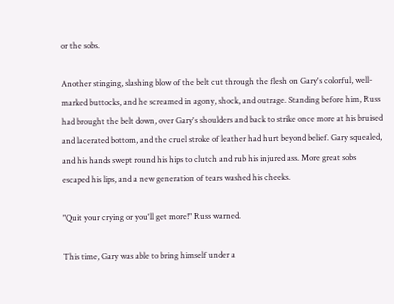or the sobs.

Another stinging, slashing blow of the belt cut through the flesh on Gary's colorful, well-marked buttocks, and he screamed in agony, shock, and outrage. Standing before him, Russ had brought the belt down, over Gary's shoulders and back to strike once more at his bruised and lacerated bottom, and the cruel stroke of leather had hurt beyond belief. Gary squealed, and his hands swept round his hips to clutch and rub his injured ass. More great sobs escaped his lips, and a new generation of tears washed his cheeks.

"Quit your crying or you'll get more!" Russ warned.

This time, Gary was able to bring himself under a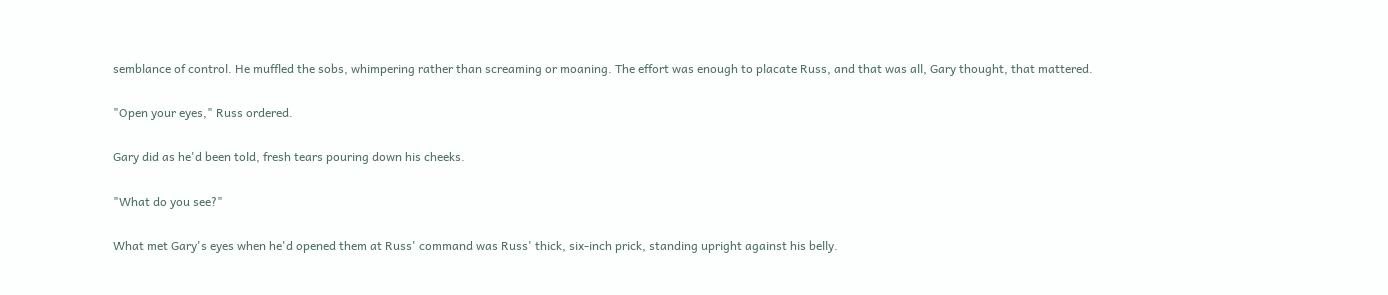semblance of control. He muffled the sobs, whimpering rather than screaming or moaning. The effort was enough to placate Russ, and that was all, Gary thought, that mattered.

"Open your eyes," Russ ordered.

Gary did as he'd been told, fresh tears pouring down his cheeks.

"What do you see?"

What met Gary's eyes when he'd opened them at Russ' command was Russ' thick, six-inch prick, standing upright against his belly.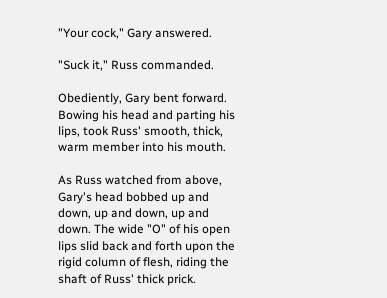"Your cock," Gary answered.

"Suck it," Russ commanded.

Obediently, Gary bent forward. Bowing his head and parting his lips, took Russ' smooth, thick, warm member into his mouth.

As Russ watched from above, Gary's head bobbed up and down, up and down, up and down. The wide "O" of his open lips slid back and forth upon the rigid column of flesh, riding the shaft of Russ' thick prick.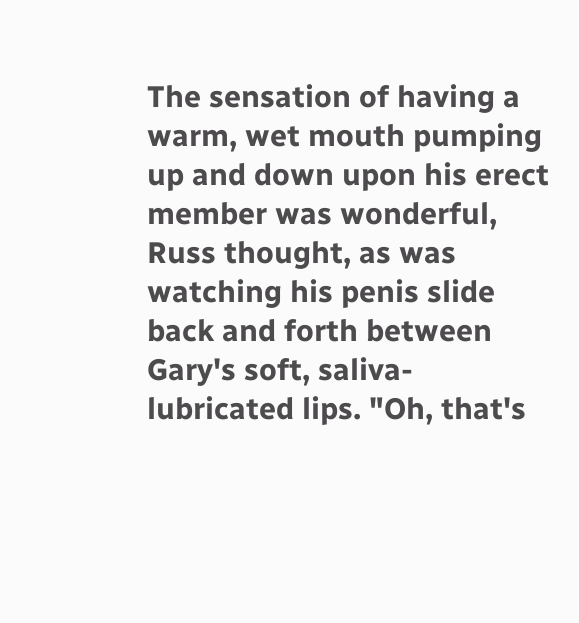The sensation of having a warm, wet mouth pumping up and down upon his erect member was wonderful, Russ thought, as was watching his penis slide back and forth between Gary's soft, saliva-lubricated lips. "Oh, that's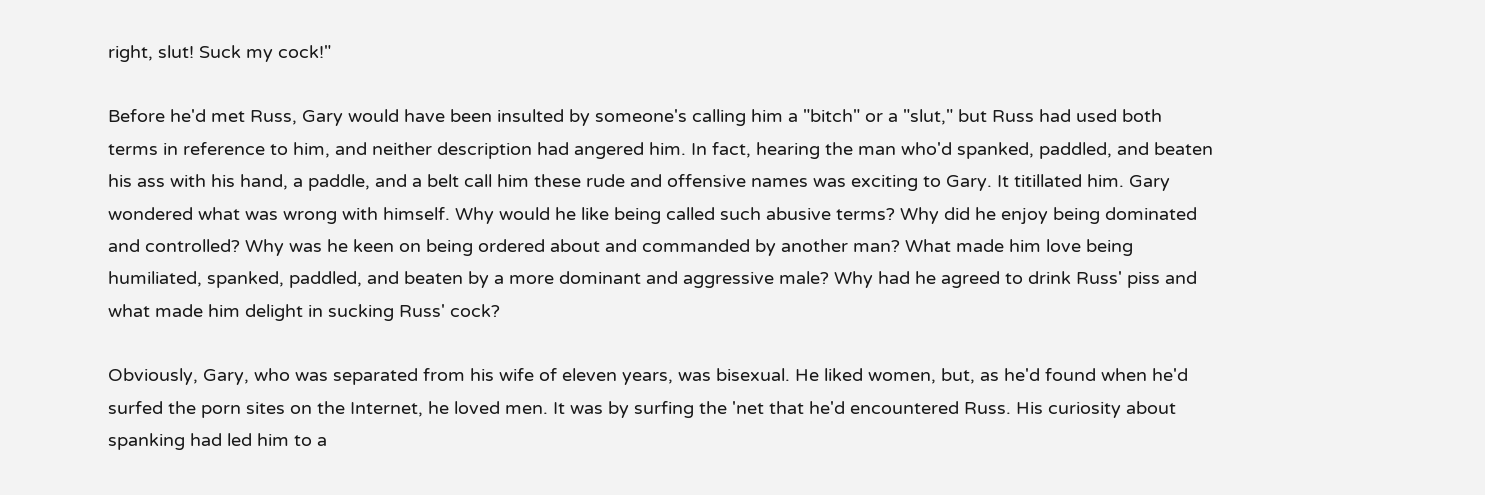right, slut! Suck my cock!"

Before he'd met Russ, Gary would have been insulted by someone's calling him a "bitch" or a "slut," but Russ had used both terms in reference to him, and neither description had angered him. In fact, hearing the man who'd spanked, paddled, and beaten his ass with his hand, a paddle, and a belt call him these rude and offensive names was exciting to Gary. It titillated him. Gary wondered what was wrong with himself. Why would he like being called such abusive terms? Why did he enjoy being dominated and controlled? Why was he keen on being ordered about and commanded by another man? What made him love being humiliated, spanked, paddled, and beaten by a more dominant and aggressive male? Why had he agreed to drink Russ' piss and what made him delight in sucking Russ' cock?

Obviously, Gary, who was separated from his wife of eleven years, was bisexual. He liked women, but, as he'd found when he'd surfed the porn sites on the Internet, he loved men. It was by surfing the 'net that he'd encountered Russ. His curiosity about spanking had led him to a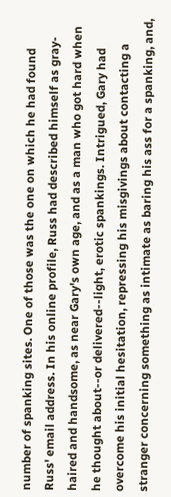number of spanking sites. One of those was the one on which he had found Russ' email address. In his online profile, Russ had described himself as gray-haired and handsome, as near Gary's own age, and as a man who got hard when he thought about--or delivered--light, erotic spankings. Intrigued, Gary had overcome his initial hesitation, repressing his misgivings about contacting a stranger concerning something as intimate as baring his ass for a spanking, and,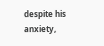despite his anxiety,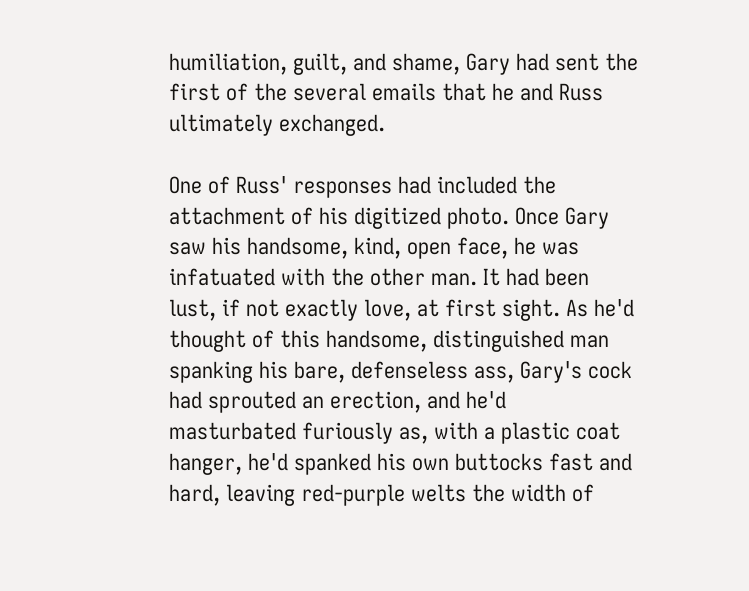humiliation, guilt, and shame, Gary had sent the first of the several emails that he and Russ ultimately exchanged.

One of Russ' responses had included the attachment of his digitized photo. Once Gary saw his handsome, kind, open face, he was infatuated with the other man. It had been lust, if not exactly love, at first sight. As he'd thought of this handsome, distinguished man spanking his bare, defenseless ass, Gary's cock had sprouted an erection, and he'd masturbated furiously as, with a plastic coat hanger, he'd spanked his own buttocks fast and hard, leaving red-purple welts the width of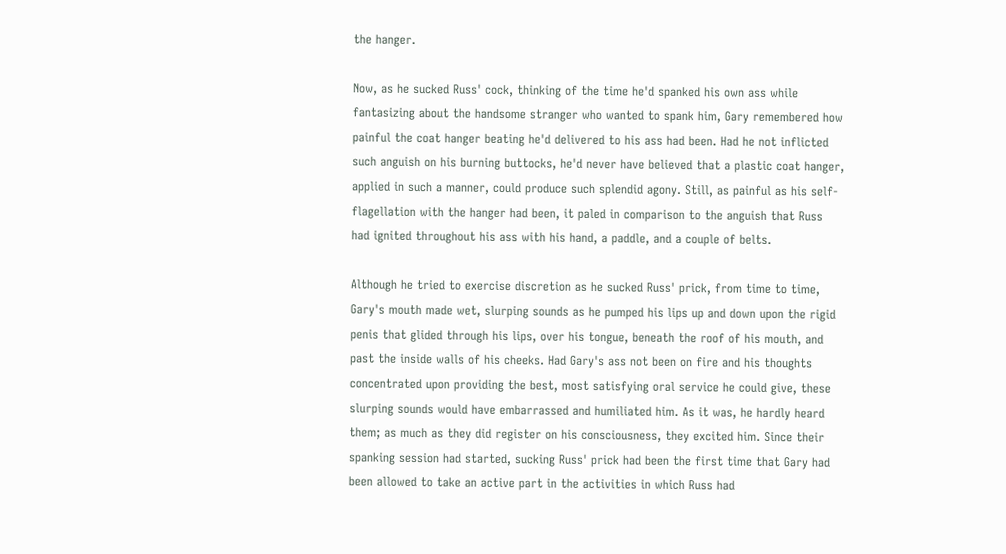the hanger.

Now, as he sucked Russ' cock, thinking of the time he'd spanked his own ass while fantasizing about the handsome stranger who wanted to spank him, Gary remembered how painful the coat hanger beating he'd delivered to his ass had been. Had he not inflicted such anguish on his burning buttocks, he'd never have believed that a plastic coat hanger, applied in such a manner, could produce such splendid agony. Still, as painful as his self-flagellation with the hanger had been, it paled in comparison to the anguish that Russ had ignited throughout his ass with his hand, a paddle, and a couple of belts.

Although he tried to exercise discretion as he sucked Russ' prick, from time to time, Gary's mouth made wet, slurping sounds as he pumped his lips up and down upon the rigid penis that glided through his lips, over his tongue, beneath the roof of his mouth, and past the inside walls of his cheeks. Had Gary's ass not been on fire and his thoughts concentrated upon providing the best, most satisfying oral service he could give, these slurping sounds would have embarrassed and humiliated him. As it was, he hardly heard them; as much as they did register on his consciousness, they excited him. Since their spanking session had started, sucking Russ' prick had been the first time that Gary had been allowed to take an active part in the activities in which Russ had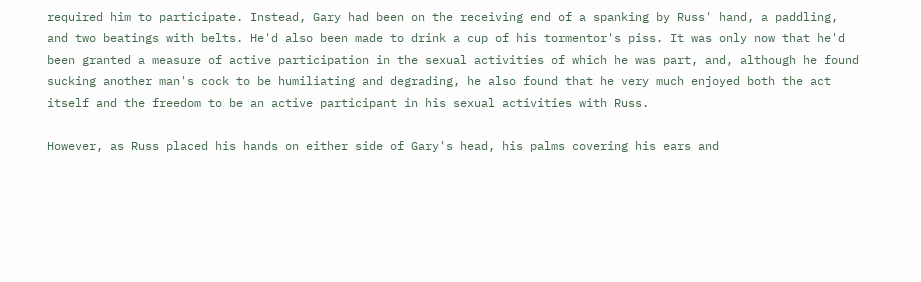required him to participate. Instead, Gary had been on the receiving end of a spanking by Russ' hand, a paddling, and two beatings with belts. He'd also been made to drink a cup of his tormentor's piss. It was only now that he'd been granted a measure of active participation in the sexual activities of which he was part, and, although he found sucking another man's cock to be humiliating and degrading, he also found that he very much enjoyed both the act itself and the freedom to be an active participant in his sexual activities with Russ.

However, as Russ placed his hands on either side of Gary's head, his palms covering his ears and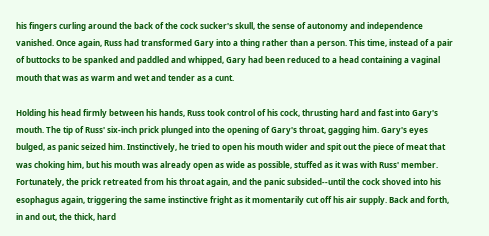his fingers curling around the back of the cock sucker's skull, the sense of autonomy and independence vanished. Once again, Russ had transformed Gary into a thing rather than a person. This time, instead of a pair of buttocks to be spanked and paddled and whipped, Gary had been reduced to a head containing a vaginal mouth that was as warm and wet and tender as a cunt.

Holding his head firmly between his hands, Russ took control of his cock, thrusting hard and fast into Gary's mouth. The tip of Russ' six-inch prick plunged into the opening of Gary's throat, gagging him. Gary's eyes bulged, as panic seized him. Instinctively, he tried to open his mouth wider and spit out the piece of meat that was choking him, but his mouth was already open as wide as possible, stuffed as it was with Russ' member. Fortunately, the prick retreated from his throat again, and the panic subsided--until the cock shoved into his esophagus again, triggering the same instinctive fright as it momentarily cut off his air supply. Back and forth, in and out, the thick, hard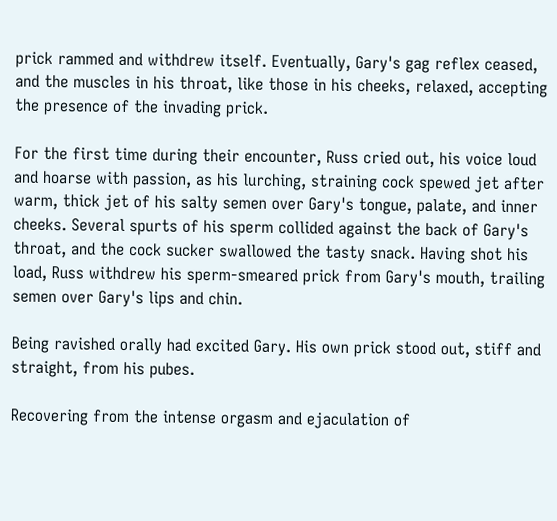prick rammed and withdrew itself. Eventually, Gary's gag reflex ceased, and the muscles in his throat, like those in his cheeks, relaxed, accepting the presence of the invading prick.

For the first time during their encounter, Russ cried out, his voice loud and hoarse with passion, as his lurching, straining cock spewed jet after warm, thick jet of his salty semen over Gary's tongue, palate, and inner cheeks. Several spurts of his sperm collided against the back of Gary's throat, and the cock sucker swallowed the tasty snack. Having shot his load, Russ withdrew his sperm-smeared prick from Gary's mouth, trailing semen over Gary's lips and chin.

Being ravished orally had excited Gary. His own prick stood out, stiff and straight, from his pubes.

Recovering from the intense orgasm and ejaculation of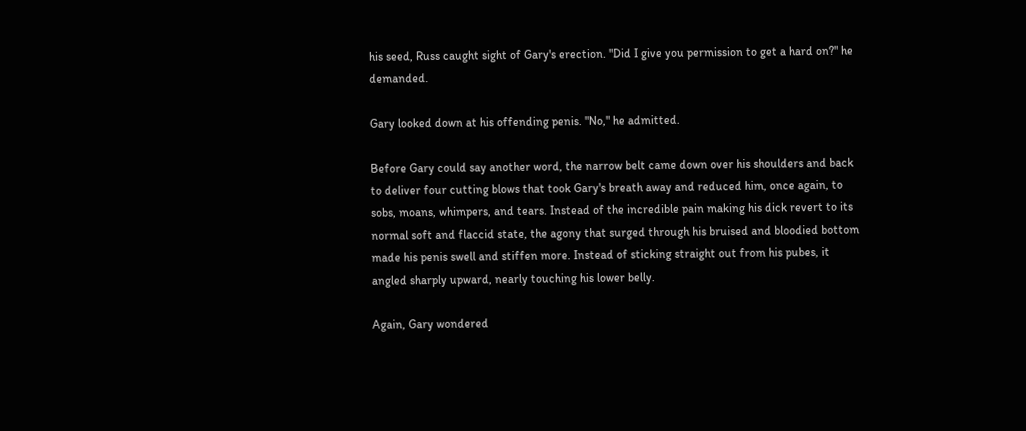his seed, Russ caught sight of Gary's erection. "Did I give you permission to get a hard on?" he demanded.

Gary looked down at his offending penis. "No," he admitted.

Before Gary could say another word, the narrow belt came down over his shoulders and back to deliver four cutting blows that took Gary's breath away and reduced him, once again, to sobs, moans, whimpers, and tears. Instead of the incredible pain making his dick revert to its normal soft and flaccid state, the agony that surged through his bruised and bloodied bottom made his penis swell and stiffen more. Instead of sticking straight out from his pubes, it angled sharply upward, nearly touching his lower belly.

Again, Gary wondered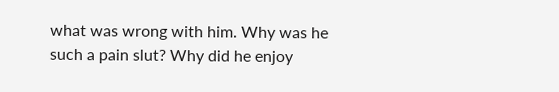what was wrong with him. Why was he such a pain slut? Why did he enjoy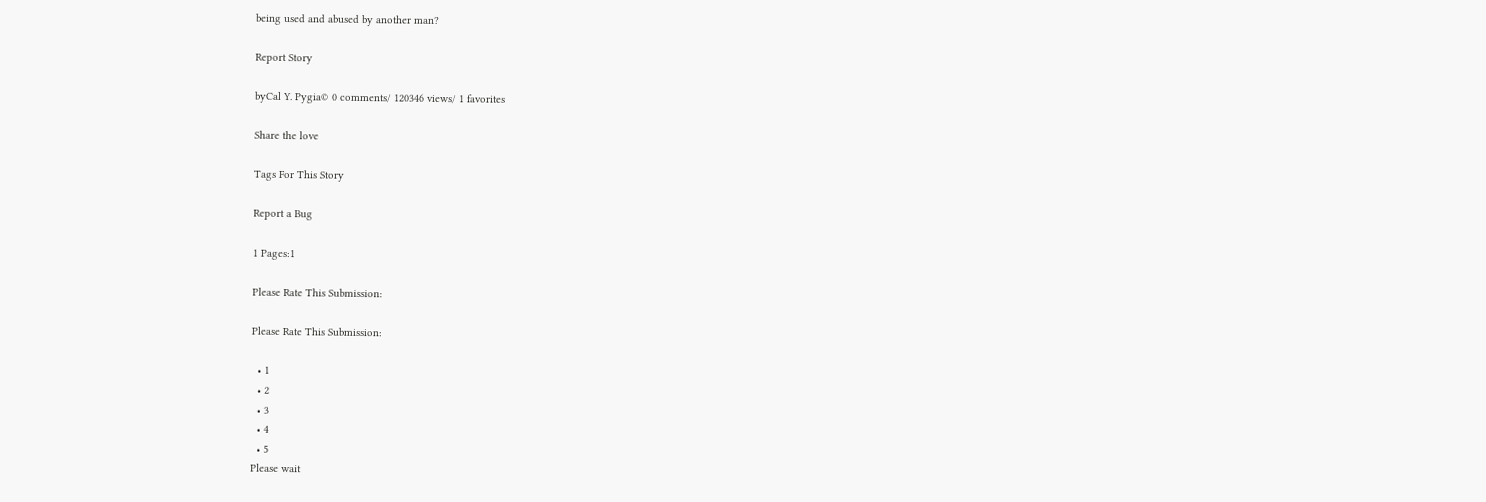being used and abused by another man?

Report Story

byCal Y. Pygia© 0 comments/ 120346 views/ 1 favorites

Share the love

Tags For This Story

Report a Bug

1 Pages:1

Please Rate This Submission:

Please Rate This Submission:

  • 1
  • 2
  • 3
  • 4
  • 5
Please wait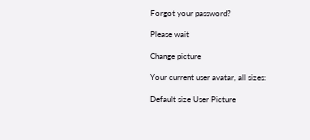Forgot your password?

Please wait

Change picture

Your current user avatar, all sizes:

Default size User Picture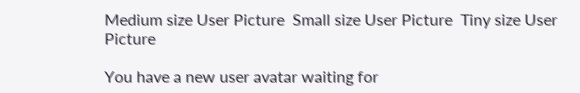Medium size User Picture  Small size User Picture  Tiny size User Picture

You have a new user avatar waiting for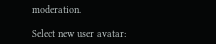moderation.

Select new user avatar: